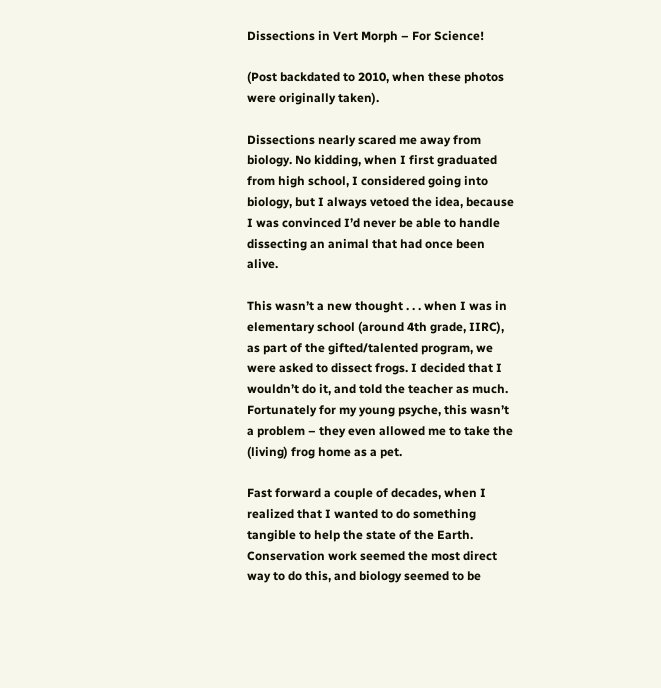Dissections in Vert Morph – For Science!

(Post backdated to 2010, when these photos were originally taken).

Dissections nearly scared me away from biology. No kidding, when I first graduated from high school, I considered going into biology, but I always vetoed the idea, because I was convinced I’d never be able to handle dissecting an animal that had once been alive.

This wasn’t a new thought . . . when I was in elementary school (around 4th grade, IIRC), as part of the gifted/talented program, we were asked to dissect frogs. I decided that I wouldn’t do it, and told the teacher as much. Fortunately for my young psyche, this wasn’t a problem – they even allowed me to take the (living) frog home as a pet.

Fast forward a couple of decades, when I realized that I wanted to do something tangible to help the state of the Earth. Conservation work seemed the most direct way to do this, and biology seemed to be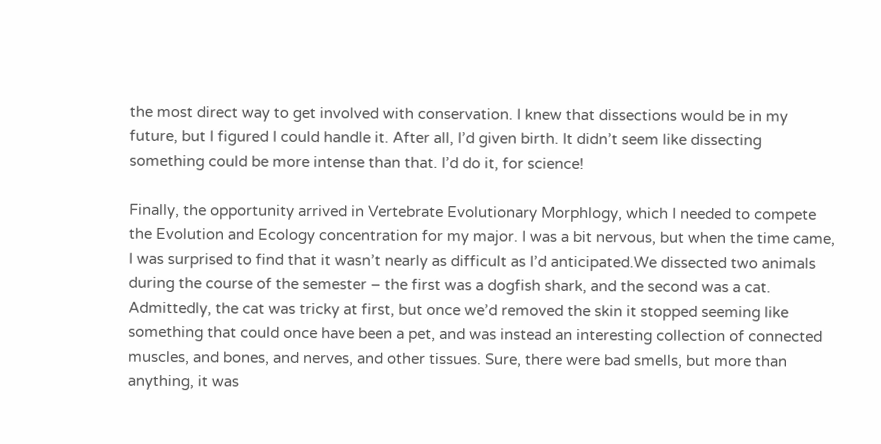the most direct way to get involved with conservation. I knew that dissections would be in my future, but I figured I could handle it. After all, I’d given birth. It didn’t seem like dissecting something could be more intense than that. I’d do it, for science!

Finally, the opportunity arrived in Vertebrate Evolutionary Morphlogy, which I needed to compete the Evolution and Ecology concentration for my major. I was a bit nervous, but when the time came, I was surprised to find that it wasn’t nearly as difficult as I’d anticipated.We dissected two animals during the course of the semester – the first was a dogfish shark, and the second was a cat. Admittedly, the cat was tricky at first, but once we’d removed the skin it stopped seeming like something that could once have been a pet, and was instead an interesting collection of connected muscles, and bones, and nerves, and other tissues. Sure, there were bad smells, but more than anything, it was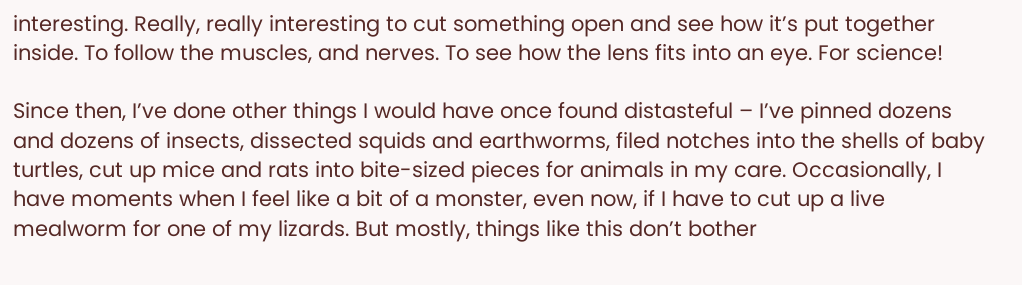interesting. Really, really interesting to cut something open and see how it’s put together inside. To follow the muscles, and nerves. To see how the lens fits into an eye. For science!

Since then, I’ve done other things I would have once found distasteful – I’ve pinned dozens and dozens of insects, dissected squids and earthworms, filed notches into the shells of baby turtles, cut up mice and rats into bite-sized pieces for animals in my care. Occasionally, I have moments when I feel like a bit of a monster, even now, if I have to cut up a live mealworm for one of my lizards. But mostly, things like this don’t bother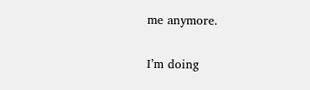me anymore.

I’m doing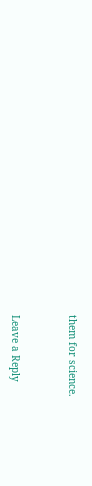them for science.


Leave a Reply